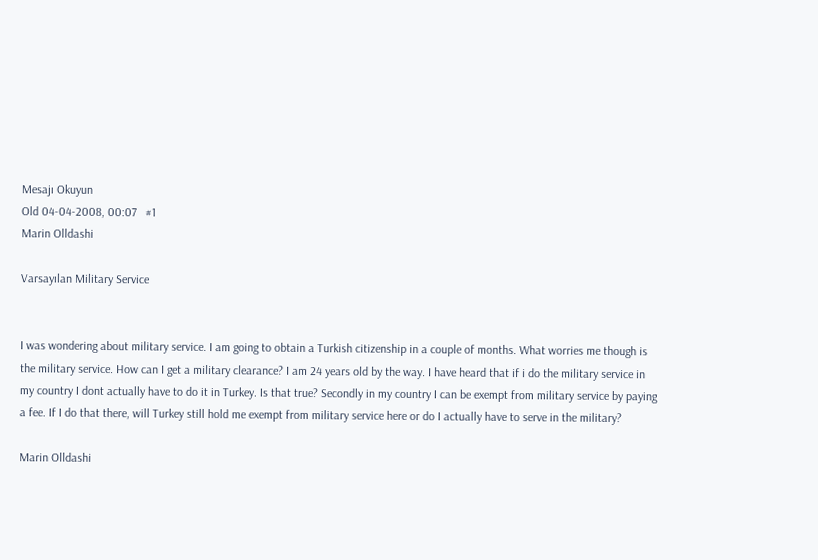Mesajı Okuyun
Old 04-04-2008, 00:07   #1
Marin Olldashi

Varsayılan Military Service


I was wondering about military service. I am going to obtain a Turkish citizenship in a couple of months. What worries me though is the military service. How can I get a military clearance? I am 24 years old by the way. I have heard that if i do the military service in my country I dont actually have to do it in Turkey. Is that true? Secondly in my country I can be exempt from military service by paying a fee. If I do that there, will Turkey still hold me exempt from military service here or do I actually have to serve in the military?

Marin Olldashi